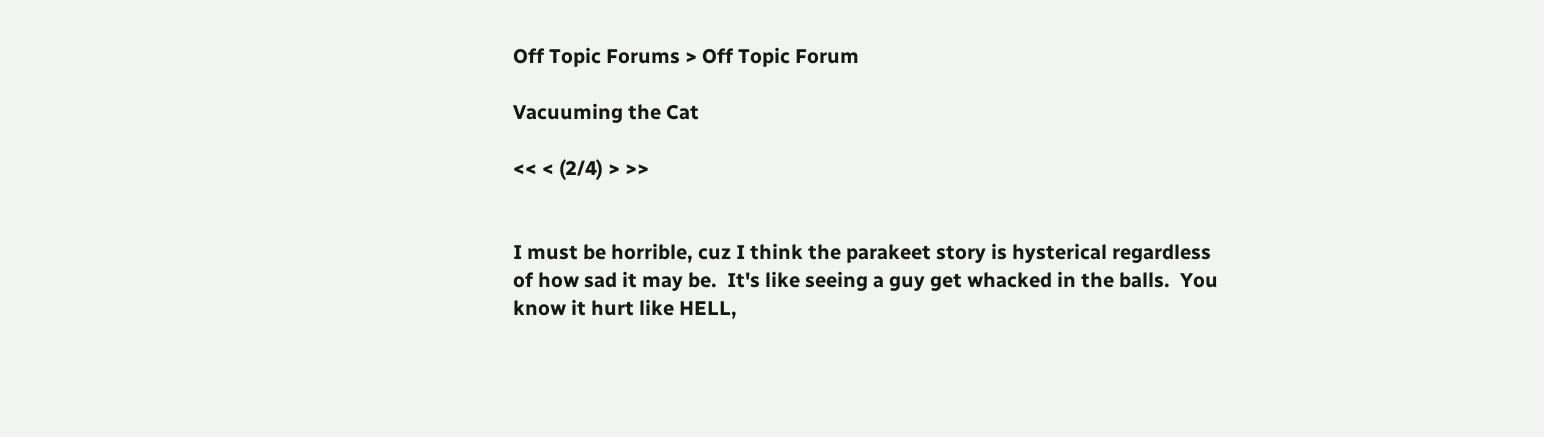Off Topic Forums > Off Topic Forum

Vacuuming the Cat

<< < (2/4) > >>


I must be horrible, cuz I think the parakeet story is hysterical regardless of how sad it may be.  It's like seeing a guy get whacked in the balls.  You know it hurt like HELL,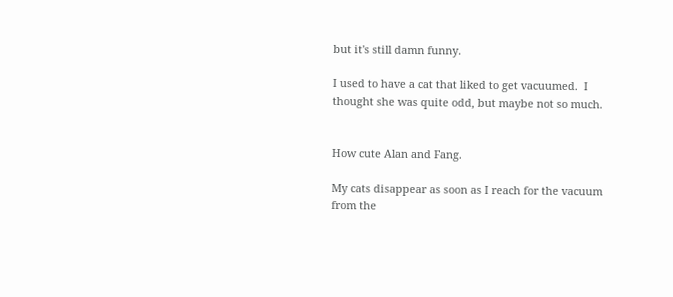but it's still damn funny.

I used to have a cat that liked to get vacuumed.  I thought she was quite odd, but maybe not so much.


How cute Alan and Fang.

My cats disappear as soon as I reach for the vacuum from the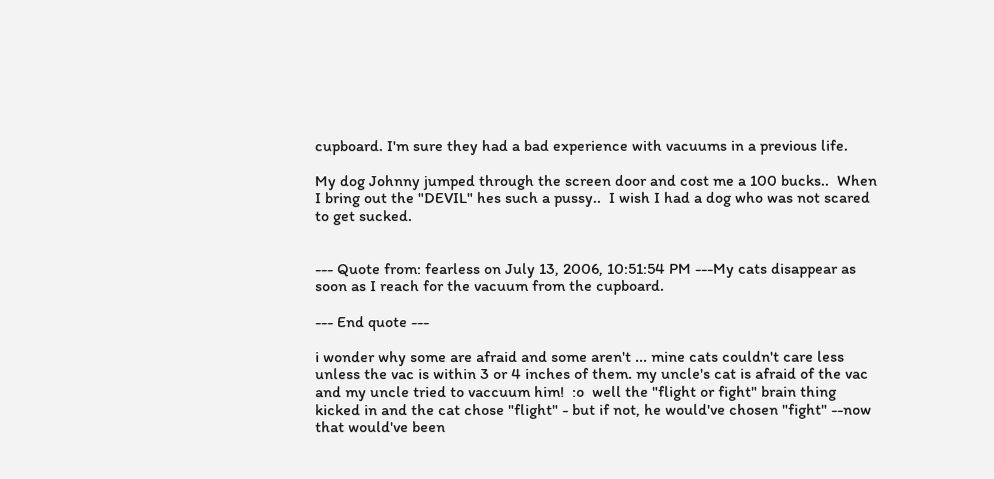cupboard. I'm sure they had a bad experience with vacuums in a previous life.

My dog Johnny jumped through the screen door and cost me a 100 bucks..  When I bring out the "DEVIL" hes such a pussy..  I wish I had a dog who was not scared to get sucked.


--- Quote from: fearless on July 13, 2006, 10:51:54 PM ---My cats disappear as soon as I reach for the vacuum from the cupboard.

--- End quote ---

i wonder why some are afraid and some aren't ... mine cats couldn't care less unless the vac is within 3 or 4 inches of them. my uncle's cat is afraid of the vac and my uncle tried to vaccuum him!  :o  well the "flight or fight" brain thing kicked in and the cat chose "flight" - but if not, he would've chosen "fight" --now that would've been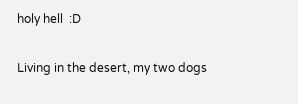holy hell  :D

Living in the desert, my two dogs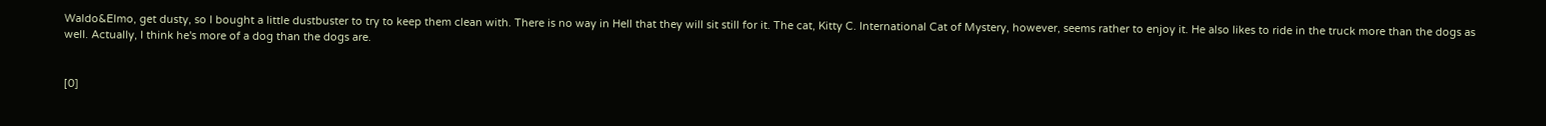Waldo&Elmo, get dusty, so I bought a little dustbuster to try to keep them clean with. There is no way in Hell that they will sit still for it. The cat, Kitty C. International Cat of Mystery, however, seems rather to enjoy it. He also likes to ride in the truck more than the dogs as well. Actually, I think he's more of a dog than the dogs are.


[0]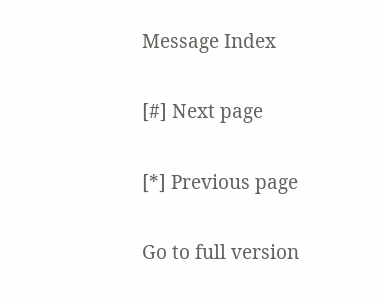Message Index

[#] Next page

[*] Previous page

Go to full version